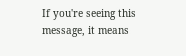If you're seeing this message, it means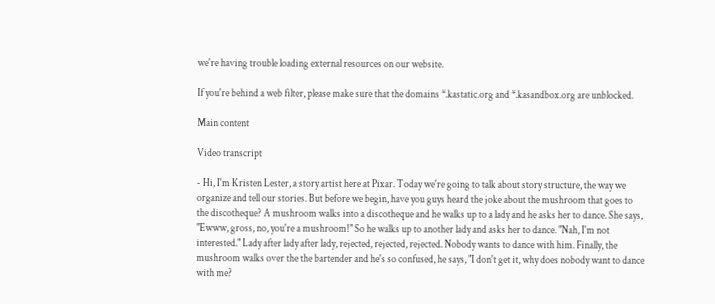we're having trouble loading external resources on our website.

If you're behind a web filter, please make sure that the domains *.kastatic.org and *.kasandbox.org are unblocked.

Main content

Video transcript

- Hi, I'm Kristen Lester, a story artist here at Pixar. Today we're going to talk about story structure, the way we organize and tell our stories. But before we begin, have you guys heard the joke about the mushroom that goes to the discotheque? A mushroom walks into a discotheque and he walks up to a lady and he asks her to dance. She says, "Ewww, gross, no, you're a mushroom!" So he walks up to another lady and asks her to dance. "Nah, I'm not interested." Lady after lady after lady, rejected, rejected, rejected. Nobody wants to dance with him. Finally, the mushroom walks over the the bartender and he's so confused, he says, "I don't get it, why does nobody want to dance with me?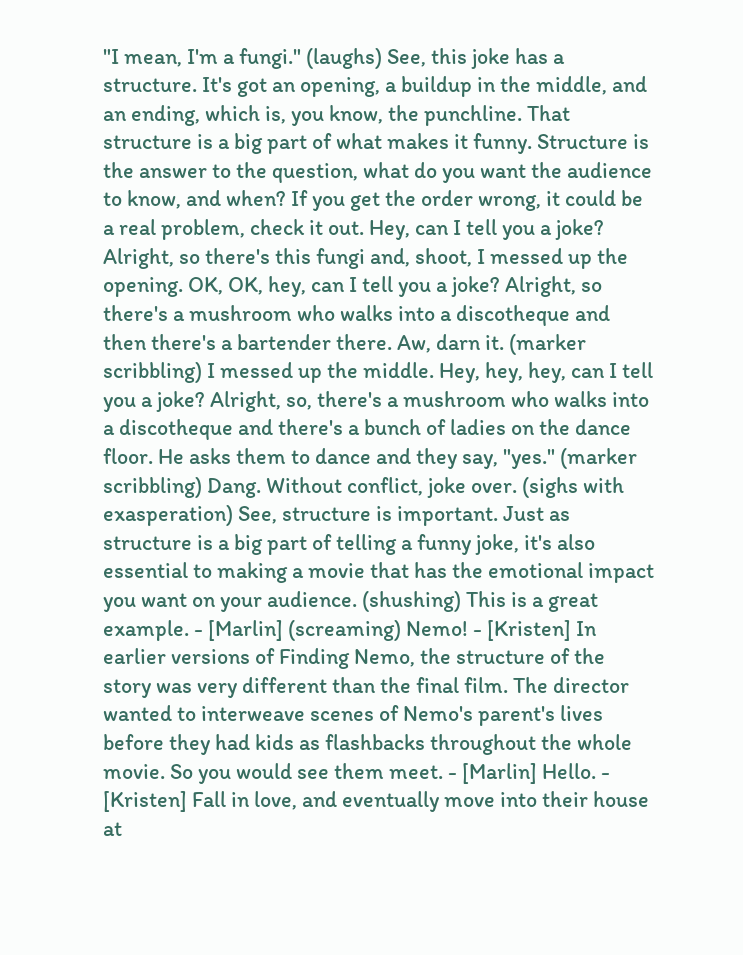"I mean, I'm a fungi." (laughs) See, this joke has a structure. It's got an opening, a buildup in the middle, and an ending, which is, you know, the punchline. That structure is a big part of what makes it funny. Structure is the answer to the question, what do you want the audience to know, and when? If you get the order wrong, it could be a real problem, check it out. Hey, can I tell you a joke? Alright, so there's this fungi and, shoot, I messed up the opening. OK, OK, hey, can I tell you a joke? Alright, so there's a mushroom who walks into a discotheque and then there's a bartender there. Aw, darn it. (marker scribbling) I messed up the middle. Hey, hey, hey, can I tell you a joke? Alright, so, there's a mushroom who walks into a discotheque and there's a bunch of ladies on the dance floor. He asks them to dance and they say, "yes." (marker scribbling) Dang. Without conflict, joke over. (sighs with exasperation) See, structure is important. Just as structure is a big part of telling a funny joke, it's also essential to making a movie that has the emotional impact you want on your audience. (shushing) This is a great example. - [Marlin] (screaming) Nemo! - [Kristen] In earlier versions of Finding Nemo, the structure of the story was very different than the final film. The director wanted to interweave scenes of Nemo's parent's lives before they had kids as flashbacks throughout the whole movie. So you would see them meet. - [Marlin] Hello. - [Kristen] Fall in love, and eventually move into their house at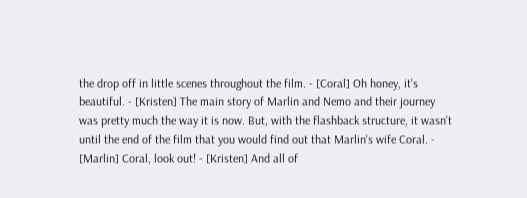the drop off in little scenes throughout the film. - [Coral] Oh honey, it's beautiful. - [Kristen] The main story of Marlin and Nemo and their journey was pretty much the way it is now. But, with the flashback structure, it wasn't until the end of the film that you would find out that Marlin's wife Coral. - [Marlin] Coral, look out! - [Kristen] And all of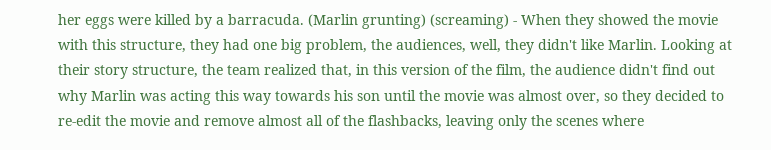her eggs were killed by a barracuda. (Marlin grunting) (screaming) - When they showed the movie with this structure, they had one big problem, the audiences, well, they didn't like Marlin. Looking at their story structure, the team realized that, in this version of the film, the audience didn't find out why Marlin was acting this way towards his son until the movie was almost over, so they decided to re-edit the movie and remove almost all of the flashbacks, leaving only the scenes where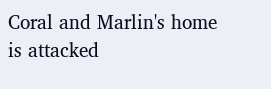Coral and Marlin's home is attacked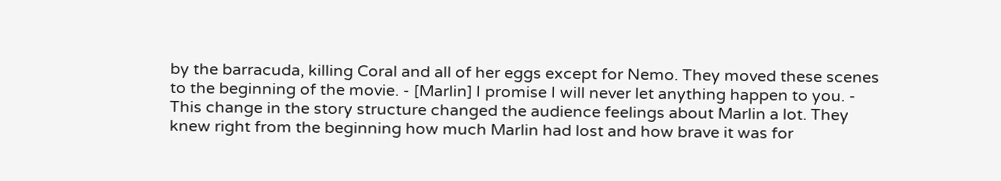by the barracuda, killing Coral and all of her eggs except for Nemo. They moved these scenes to the beginning of the movie. - [Marlin] I promise I will never let anything happen to you. - This change in the story structure changed the audience feelings about Marlin a lot. They knew right from the beginning how much Marlin had lost and how brave it was for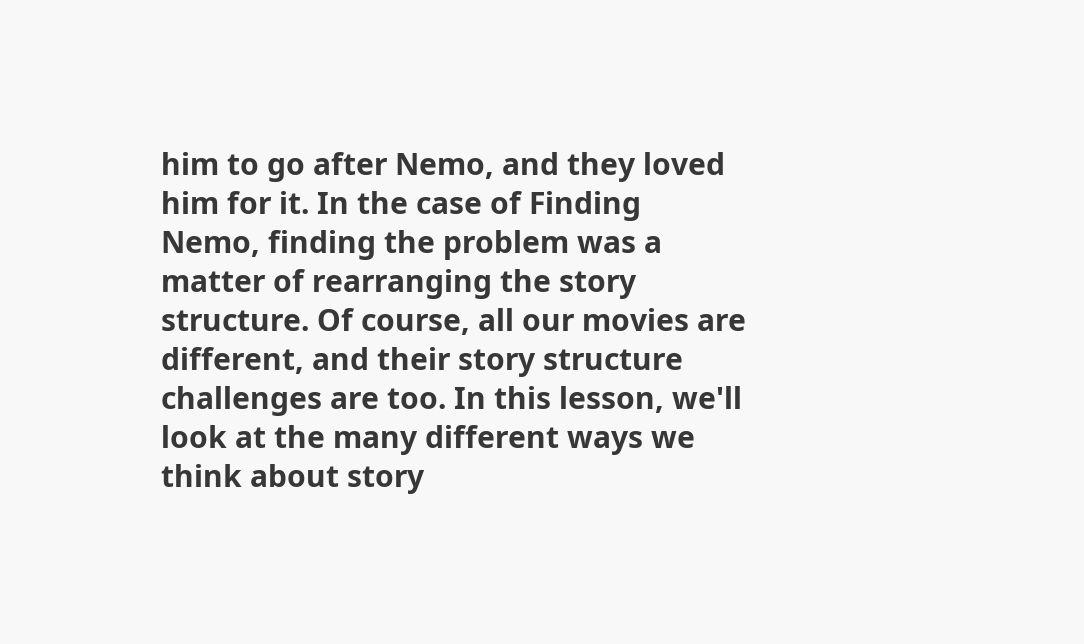him to go after Nemo, and they loved him for it. In the case of Finding Nemo, finding the problem was a matter of rearranging the story structure. Of course, all our movies are different, and their story structure challenges are too. In this lesson, we'll look at the many different ways we think about story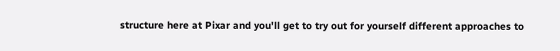structure here at Pixar and you'll get to try out for yourself different approaches to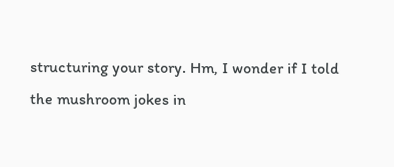structuring your story. Hm, I wonder if I told the mushroom jokes in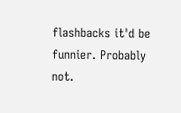flashbacks it'd be funnier. Probably not.